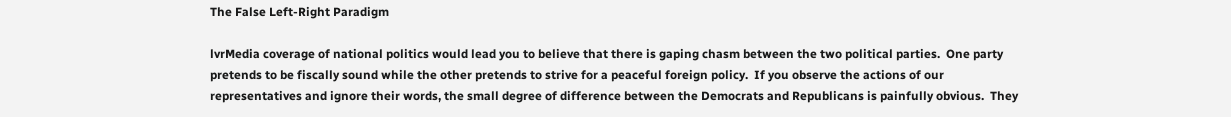The False Left-Right Paradigm

lvrMedia coverage of national politics would lead you to believe that there is gaping chasm between the two political parties.  One party pretends to be fiscally sound while the other pretends to strive for a peaceful foreign policy.  If you observe the actions of our representatives and ignore their words, the small degree of difference between the Democrats and Republicans is painfully obvious.  They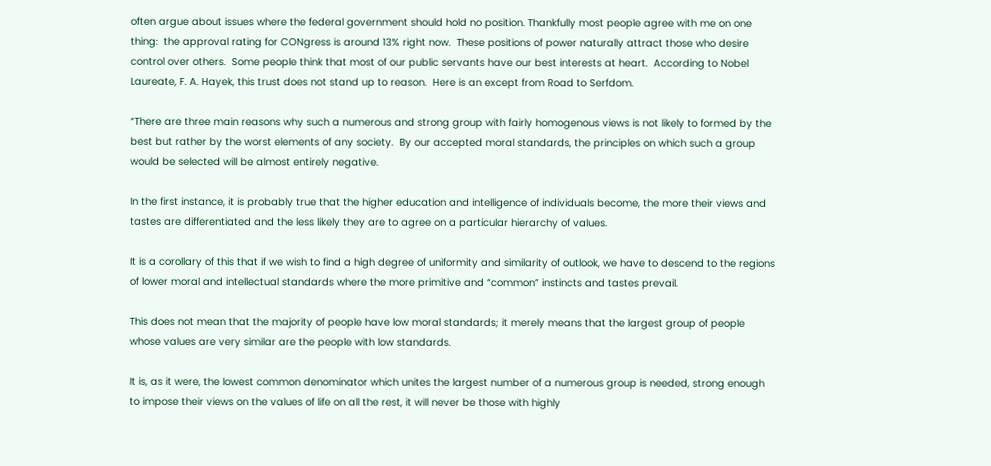often argue about issues where the federal government should hold no position. Thankfully most people agree with me on one thing:  the approval rating for CONgress is around 13% right now.  These positions of power naturally attract those who desire control over others.  Some people think that most of our public servants have our best interests at heart.  According to Nobel Laureate, F. A. Hayek, this trust does not stand up to reason.  Here is an except from Road to Serfdom.

“There are three main reasons why such a numerous and strong group with fairly homogenous views is not likely to formed by the best but rather by the worst elements of any society.  By our accepted moral standards, the principles on which such a group would be selected will be almost entirely negative.

In the first instance, it is probably true that the higher education and intelligence of individuals become, the more their views and tastes are differentiated and the less likely they are to agree on a particular hierarchy of values.

It is a corollary of this that if we wish to find a high degree of uniformity and similarity of outlook, we have to descend to the regions of lower moral and intellectual standards where the more primitive and “common” instincts and tastes prevail.

This does not mean that the majority of people have low moral standards; it merely means that the largest group of people whose values are very similar are the people with low standards.

It is, as it were, the lowest common denominator which unites the largest number of a numerous group is needed, strong enough to impose their views on the values of life on all the rest, it will never be those with highly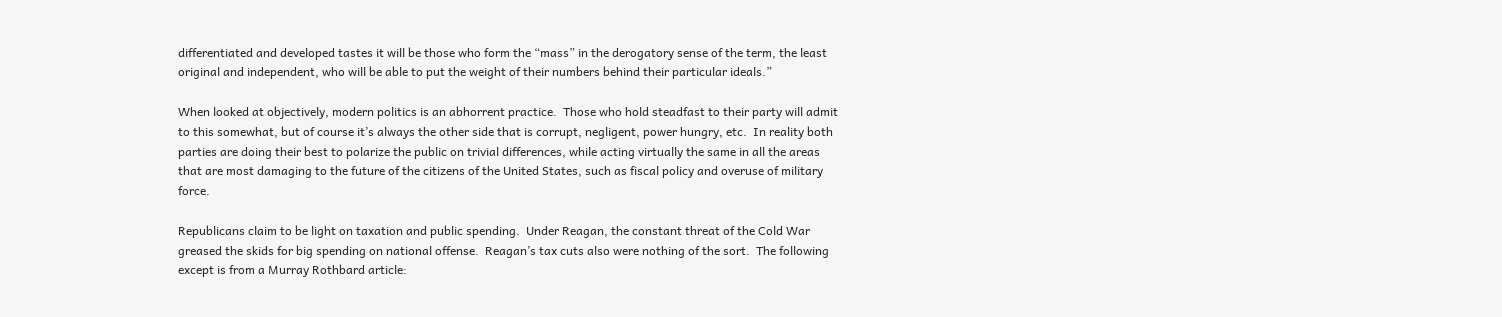differentiated and developed tastes it will be those who form the “mass” in the derogatory sense of the term, the least original and independent, who will be able to put the weight of their numbers behind their particular ideals.”

When looked at objectively, modern politics is an abhorrent practice.  Those who hold steadfast to their party will admit to this somewhat, but of course it’s always the other side that is corrupt, negligent, power hungry, etc.  In reality both parties are doing their best to polarize the public on trivial differences, while acting virtually the same in all the areas that are most damaging to the future of the citizens of the United States, such as fiscal policy and overuse of military force.

Republicans claim to be light on taxation and public spending.  Under Reagan, the constant threat of the Cold War greased the skids for big spending on national offense.  Reagan’s tax cuts also were nothing of the sort.  The following except is from a Murray Rothbard article: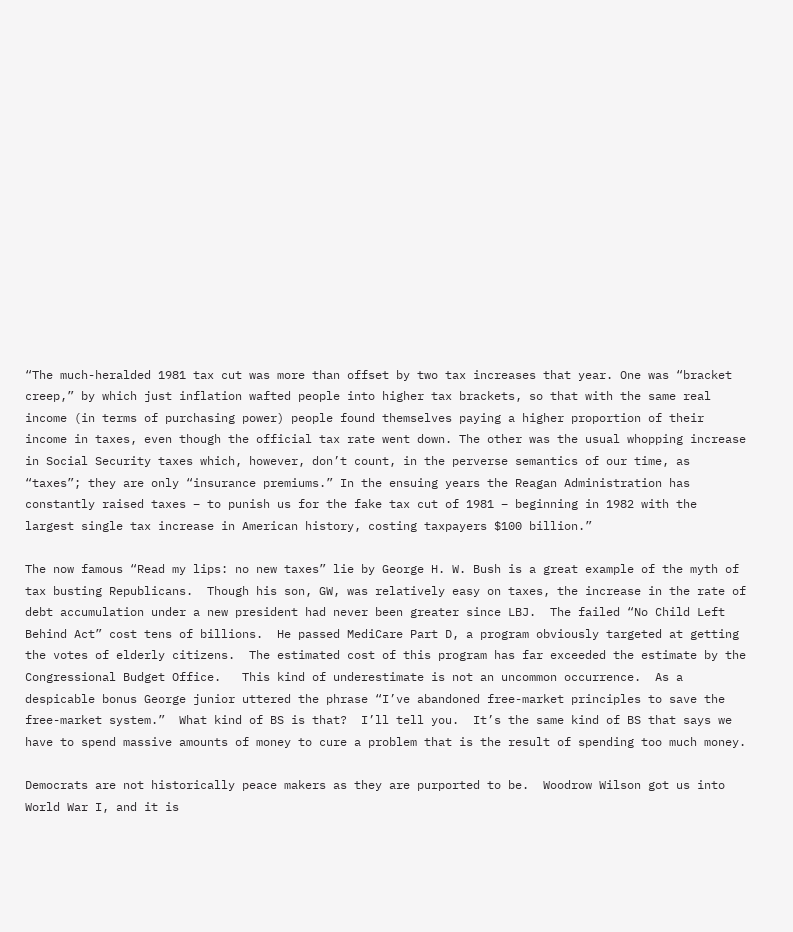“The much-heralded 1981 tax cut was more than offset by two tax increases that year. One was “bracket creep,” by which just inflation wafted people into higher tax brackets, so that with the same real income (in terms of purchasing power) people found themselves paying a higher proportion of their income in taxes, even though the official tax rate went down. The other was the usual whopping increase in Social Security taxes which, however, don’t count, in the perverse semantics of our time, as “taxes”; they are only “insurance premiums.” In the ensuing years the Reagan Administration has constantly raised taxes – to punish us for the fake tax cut of 1981 – beginning in 1982 with the largest single tax increase in American history, costing taxpayers $100 billion.”

The now famous “Read my lips: no new taxes” lie by George H. W. Bush is a great example of the myth of tax busting Republicans.  Though his son, GW, was relatively easy on taxes, the increase in the rate of debt accumulation under a new president had never been greater since LBJ.  The failed “No Child Left Behind Act” cost tens of billions.  He passed MediCare Part D, a program obviously targeted at getting the votes of elderly citizens.  The estimated cost of this program has far exceeded the estimate by the Congressional Budget Office.   This kind of underestimate is not an uncommon occurrence.  As a despicable bonus George junior uttered the phrase “I’ve abandoned free-market principles to save the free-market system.”  What kind of BS is that?  I’ll tell you.  It’s the same kind of BS that says we have to spend massive amounts of money to cure a problem that is the result of spending too much money.

Democrats are not historically peace makers as they are purported to be.  Woodrow Wilson got us into World War I, and it is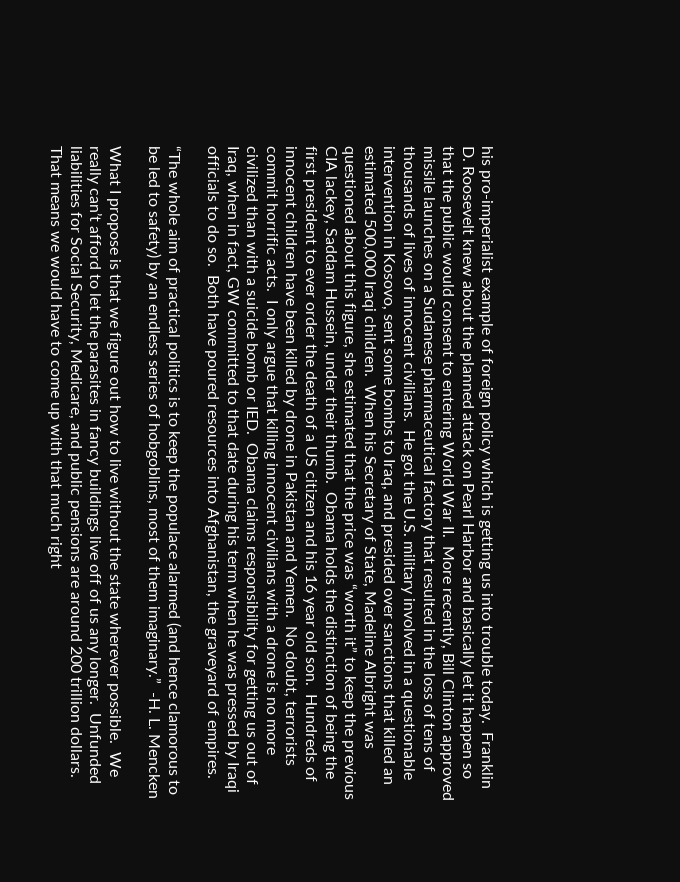his pro-imperialist example of foreign policy which is getting us into trouble today.  Franklin D. Roosevelt knew about the planned attack on Pearl Harbor and basically let it happen so that the public would consent to entering World War II.  More recently, Bill Clinton approved missile launches on a Sudanese pharmaceutical factory that resulted in the loss of tens of thousands of lives of innocent civilians.  He got the U.S. military involved in a questionable intervention in Kosovo, sent some bombs to Iraq, and presided over sanctions that killed an estimated 500,000 Iraqi children.  When his Secretary of State, Madeline Albright was questioned about this figure, she estimated that the price was “worth it” to keep the previous CIA lackey, Saddam Hussein, under their thumb.  Obama holds the distinction of being the first president to ever order the death of a US citizen and his 16 year old son.  Hundreds of innocent children have been killed by drone in Pakistan and Yemen.  No doubt, terrorists commit horrific acts.  I only argue that killing innocent civilians with a drone is no more civilized than with a suicide bomb or IED.  Obama claims responsibility for getting us out of Iraq, when in fact, GW committed to that date during his term when he was pressed by Iraqi officials to do so.  Both have poured resources into Afghanistan, the graveyard of empires.

“The whole aim of practical politics is to keep the populace alarmed (and hence clamorous to be led to safety) by an endless series of hobgoblins, most of them imaginary.”  -H. L. Mencken

What I propose is that we figure out how to live without the state wherever possible.  We really can’t afford to let the parasites in fancy buildings live off of us any longer.  Unfunded liabilities for Social Security, Medicare, and public pensions are around 200 trillion dollars.  That means we would have to come up with that much right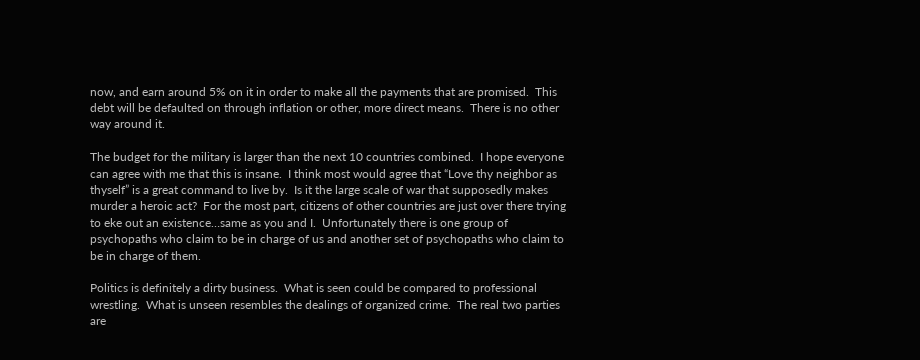now, and earn around 5% on it in order to make all the payments that are promised.  This debt will be defaulted on through inflation or other, more direct means.  There is no other way around it.

The budget for the military is larger than the next 10 countries combined.  I hope everyone can agree with me that this is insane.  I think most would agree that “Love thy neighbor as thyself” is a great command to live by.  Is it the large scale of war that supposedly makes murder a heroic act?  For the most part, citizens of other countries are just over there trying to eke out an existence…same as you and I.  Unfortunately there is one group of psychopaths who claim to be in charge of us and another set of psychopaths who claim to be in charge of them.

Politics is definitely a dirty business.  What is seen could be compared to professional wrestling.  What is unseen resembles the dealings of organized crime.  The real two parties are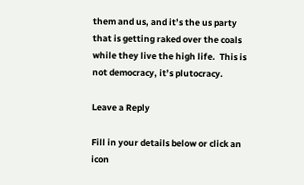them and us, and it’s the us party that is getting raked over the coals while they live the high life.  This is not democracy, it’s plutocracy.

Leave a Reply

Fill in your details below or click an icon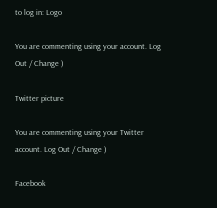to log in: Logo

You are commenting using your account. Log Out / Change )

Twitter picture

You are commenting using your Twitter account. Log Out / Change )

Facebook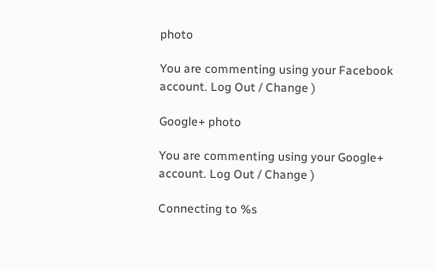photo

You are commenting using your Facebook account. Log Out / Change )

Google+ photo

You are commenting using your Google+ account. Log Out / Change )

Connecting to %s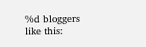%d bloggers like this: